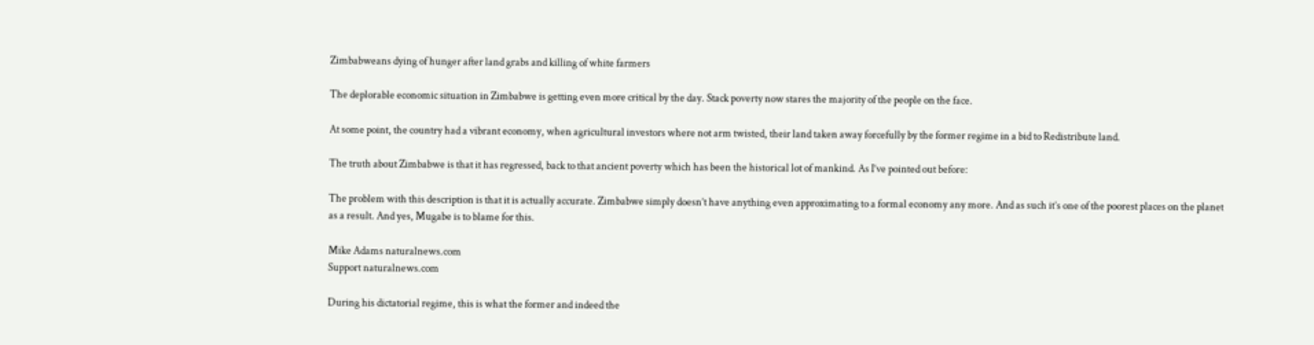Zimbabweans dying of hunger after land grabs and killing of white farmers

The deplorable economic situation in Zimbabwe is getting even more critical by the day. Stack poverty now stares the majority of the people on the face.

At some point, the country had a vibrant economy, when agricultural investors where not arm twisted, their land taken away forcefully by the former regime in a bid to Redistribute land.

The truth about Zimbabwe is that it has regressed, back to that ancient poverty which has been the historical lot of mankind. As I’ve pointed out before:

The problem with this description is that it is actually accurate. Zimbabwe simply doesn’t have anything even approximating to a formal economy any more. And as such it’s one of the poorest places on the planet as a result. And yes, Mugabe is to blame for this.

Mike Adams naturalnews.com
Support naturalnews.com

During his dictatorial regime, this is what the former and indeed the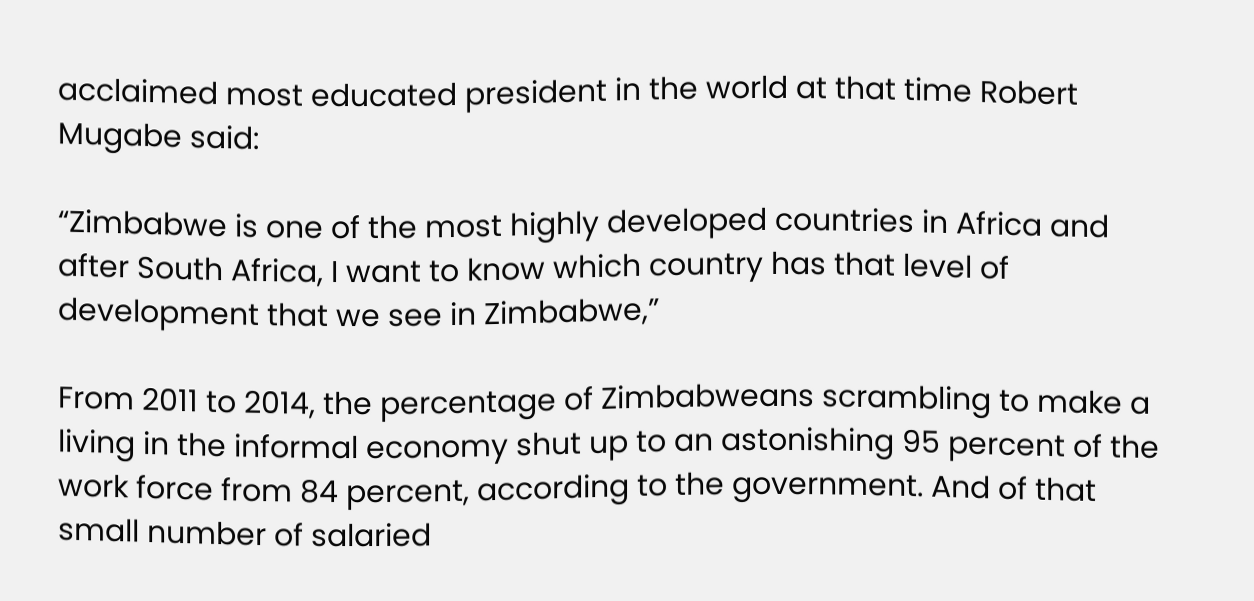acclaimed most educated president in the world at that time Robert Mugabe said:

“Zimbabwe is one of the most highly developed countries in Africa and after South Africa, I want to know which country has that level of development that we see in Zimbabwe,”

From 2011 to 2014, the percentage of Zimbabweans scrambling to make a living in the informal economy shut up to an astonishing 95 percent of the work force from 84 percent, according to the government. And of that small number of salaried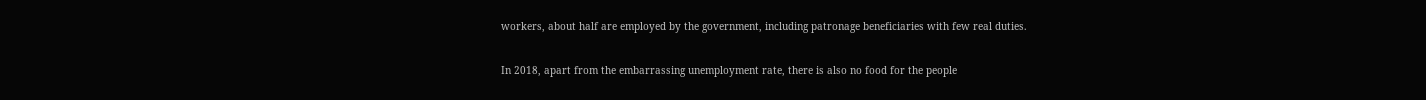workers, about half are employed by the government, including patronage beneficiaries with few real duties.

In 2018, apart from the embarrassing unemployment rate, there is also no food for the people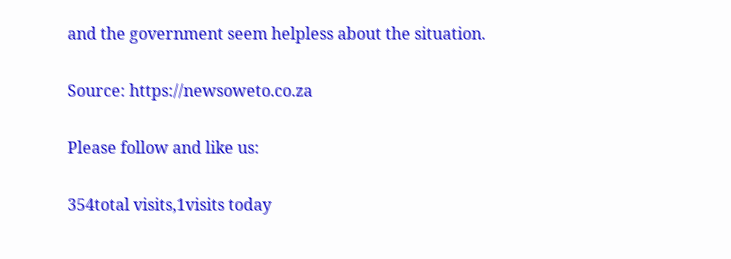and the government seem helpless about the situation.

Source: https://newsoweto.co.za

Please follow and like us:

354total visits,1visits today